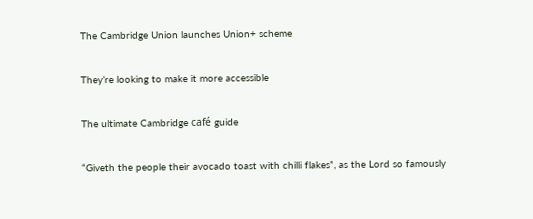The Cambridge Union launches Union+ scheme

They’re looking to make it more accessible

The ultimate Cambridge café guide

“Giveth the people their avocado toast with chilli flakes”, as the Lord so famously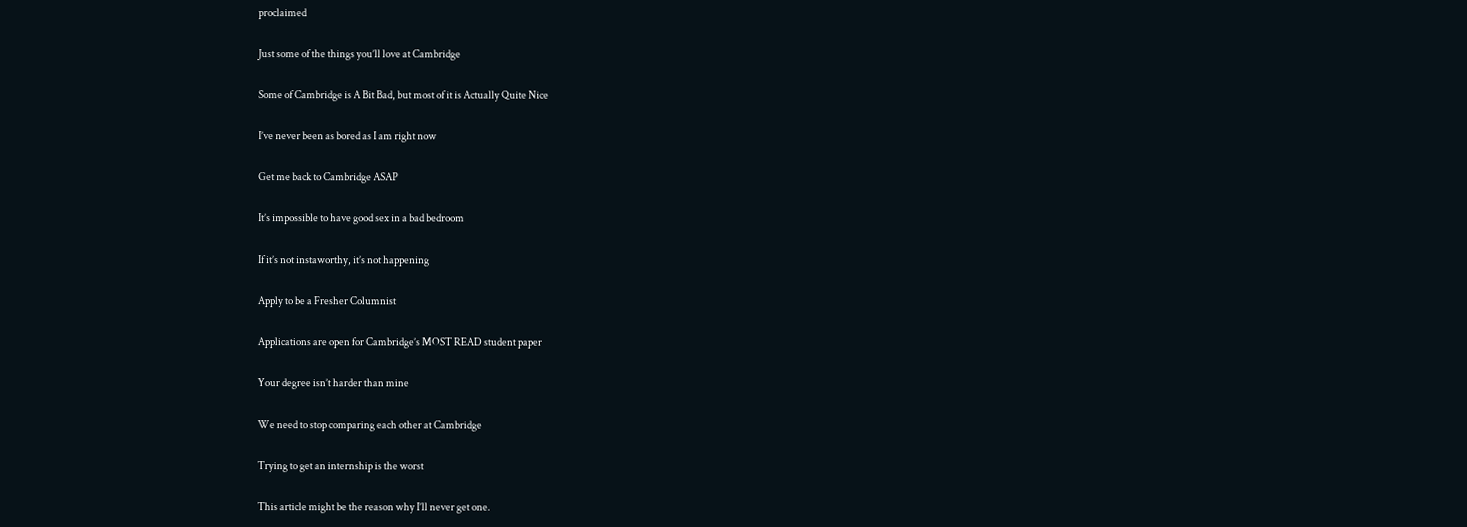proclaimed

Just some of the things you’ll love at Cambridge

Some of Cambridge is A Bit Bad, but most of it is Actually Quite Nice

I’ve never been as bored as I am right now

Get me back to Cambridge ASAP

It’s impossible to have good sex in a bad bedroom

If it’s not instaworthy, it’s not happening

Apply to be a Fresher Columnist

Applications are open for Cambridge’s MOST READ student paper

Your degree isn’t harder than mine

We need to stop comparing each other at Cambridge

Trying to get an internship is the worst

This article might be the reason why I’ll never get one.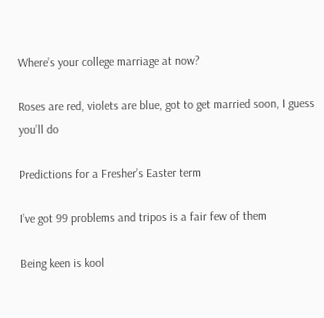Where’s your college marriage at now?

Roses are red, violets are blue, got to get married soon, I guess you’ll do

Predictions for a Fresher’s Easter term

I’ve got 99 problems and tripos is a fair few of them

Being keen is kool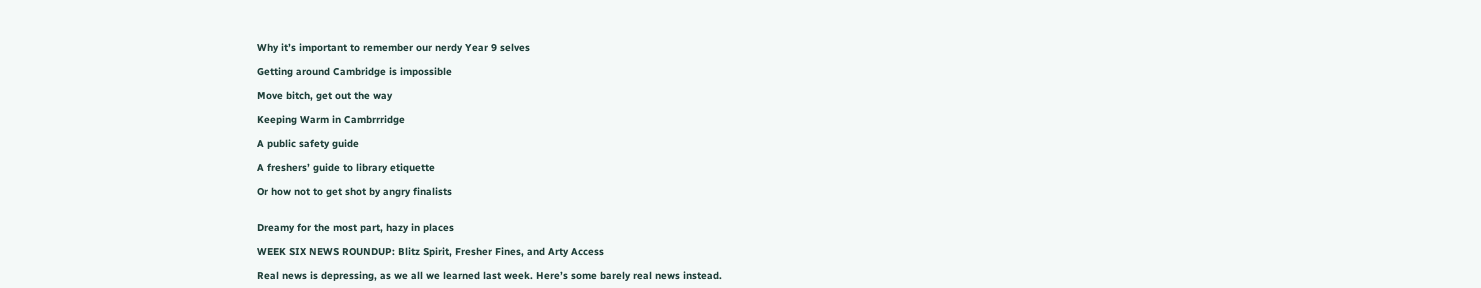Why it’s important to remember our nerdy Year 9 selves

Getting around Cambridge is impossible

Move bitch, get out the way

Keeping Warm in Cambrrridge

A public safety guide

A freshers’ guide to library etiquette

Or how not to get shot by angry finalists


Dreamy for the most part, hazy in places

WEEK SIX NEWS ROUNDUP: Blitz Spirit, Fresher Fines, and Arty Access

Real news is depressing, as we all we learned last week. Here’s some barely real news instead.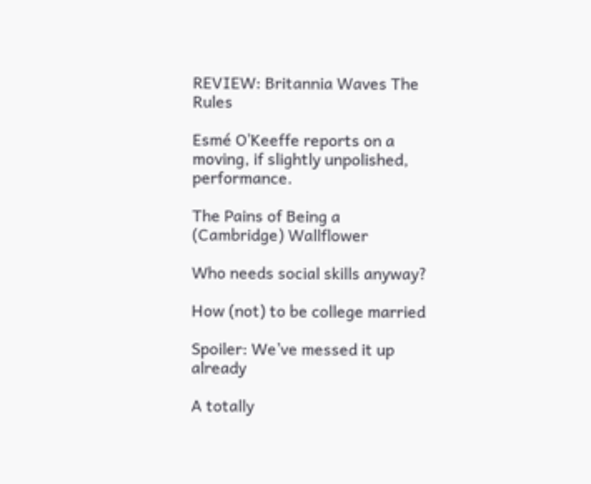REVIEW: Britannia Waves The Rules

Esmé O’Keeffe reports on a moving, if slightly unpolished, performance.

The Pains of Being a (Cambridge) Wallflower

Who needs social skills anyway?

How (not) to be college married

Spoiler: We’ve messed it up already

A totally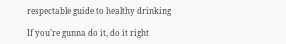respectable guide to healthy drinking

If you’re gunna do it, do it right